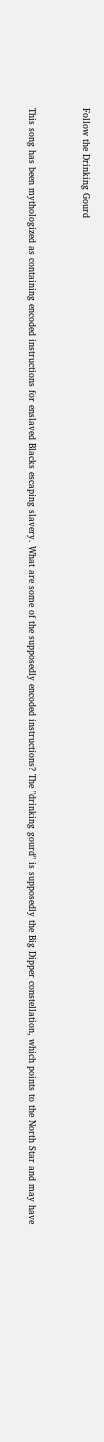Follow the Drinking Gourd


This song has been mythologized as containing encoded instructions for enslaved Blacks escaping slavery. What are some of the supposedly encoded instructions? The "drinking gourd" is supposedly the Big Dipper constellation, which points to the North Star and may have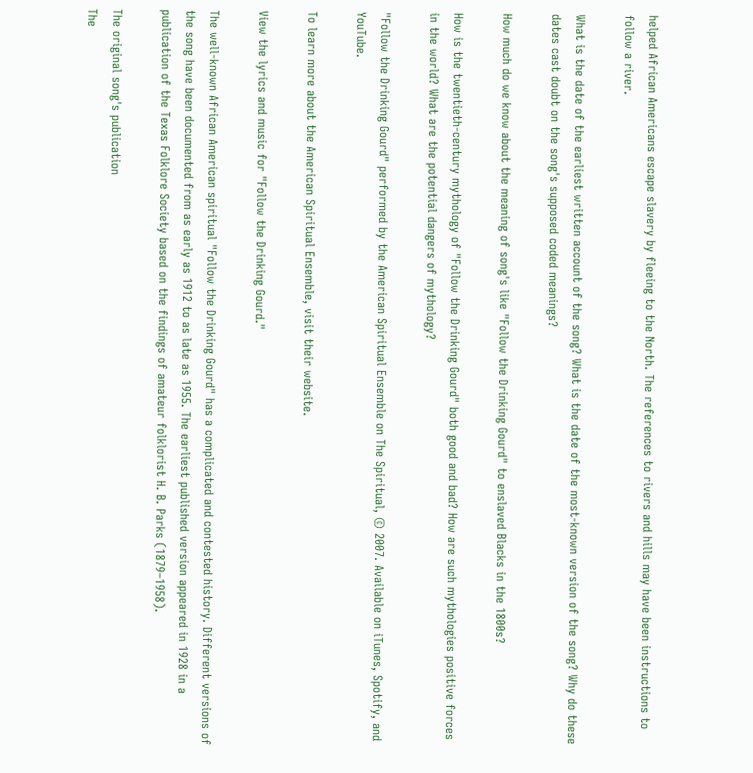helped African Americans escape slavery by fleeing to the North. The references to rivers and hills may have been instructions to follow a river.

What is the date of the earliest written account of the song? What is the date of the most-known version of the song? Why do these dates cast doubt on the song's supposed coded meanings?

How much do we know about the meaning of song's like "Follow the Drinking Gourd" to enslaved Blacks in the 1800s?

How is the twentieth-century mythology of "Follow the Drinking Gourd" both good and bad? How are such mythologies positive forces in the world? What are the potential dangers of mythology?

"Follow the Drinking Gourd" performed by the American Spiritual Ensemble on The Spiritual, © 2007. Available on iTunes, Spotify, and YouTube.

To learn more about the American Spiritual Ensemble, visit their website.

View the lyrics and music for "Follow the Drinking Gourd."

The well-known African American spiritual "Follow the Drinking Gourd" has a complicated and contested history. Different versions of the song have been documented from as early as 1912 to as late as 1955. The earliest published version appeared in 1928 in a publication of the Texas Folklore Society based on the findings of amateur folklorist H. B. Parks (1879–1958).

The original song's publication
The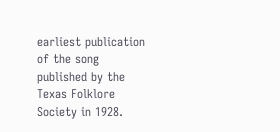earliest publication of the song published by the Texas Folklore Society in 1928.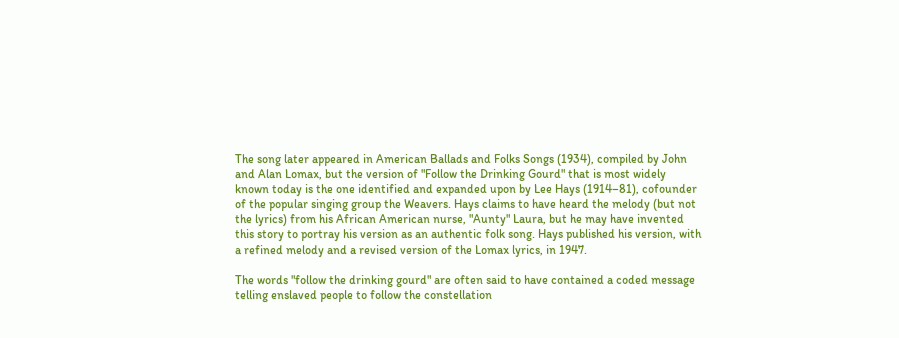The song later appeared in American Ballads and Folks Songs (1934), compiled by John and Alan Lomax, but the version of "Follow the Drinking Gourd" that is most widely known today is the one identified and expanded upon by Lee Hays (1914–81), cofounder of the popular singing group the Weavers. Hays claims to have heard the melody (but not the lyrics) from his African American nurse, "Aunty" Laura, but he may have invented this story to portray his version as an authentic folk song. Hays published his version, with a refined melody and a revised version of the Lomax lyrics, in 1947.

The words "follow the drinking gourd" are often said to have contained a coded message telling enslaved people to follow the constellation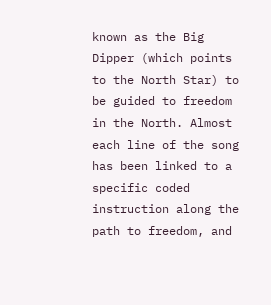known as the Big Dipper (which points to the North Star) to be guided to freedom in the North. Almost each line of the song has been linked to a specific coded instruction along the path to freedom, and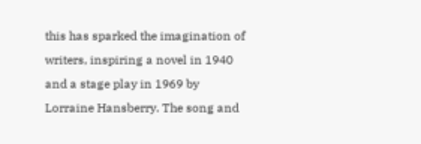this has sparked the imagination of writers, inspiring a novel in 1940 and a stage play in 1969 by Lorraine Hansberry. The song and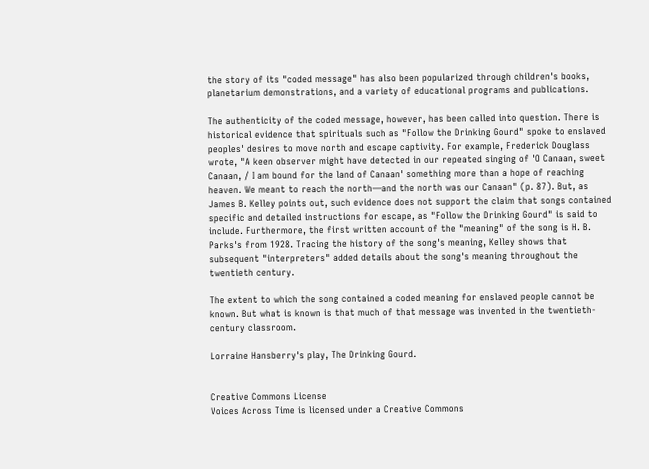the story of its "coded message" has also been popularized through children's books, planetarium demonstrations, and a variety of educational programs and publications.

The authenticity of the coded message, however, has been called into question. There is historical evidence that spirituals such as "Follow the Drinking Gourd" spoke to enslaved peoples' desires to move north and escape captivity. For example, Frederick Douglass wrote, "A keen observer might have detected in our repeated singing of 'O Canaan, sweet Canaan, / I am bound for the land of Canaan' something more than a hope of reaching heaven. We meant to reach the north—and the north was our Canaan" (p. 87). But, as James B. Kelley points out, such evidence does not support the claim that songs contained specific and detailed instructions for escape, as "Follow the Drinking Gourd" is said to include. Furthermore, the first written account of the "meaning" of the song is H. B. Parks's from 1928. Tracing the history of the song's meaning, Kelley shows that subsequent "interpreters" added details about the song's meaning throughout the twentieth century.

The extent to which the song contained a coded meaning for enslaved people cannot be known. But what is known is that much of that message was invented in the twentieth-century classroom.

Lorraine Hansberry's play, The Drinking Gourd.


Creative Commons License
Voices Across Time is licensed under a Creative Commons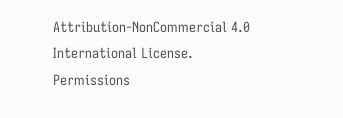Attribution-NonCommercial 4.0 International License.
Permissions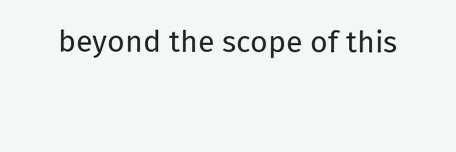beyond the scope of this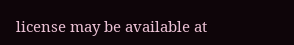license may be available at